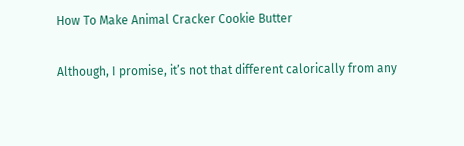How To Make Animal Cracker Cookie Butter

Although, I promise, it’s not that different calorically from any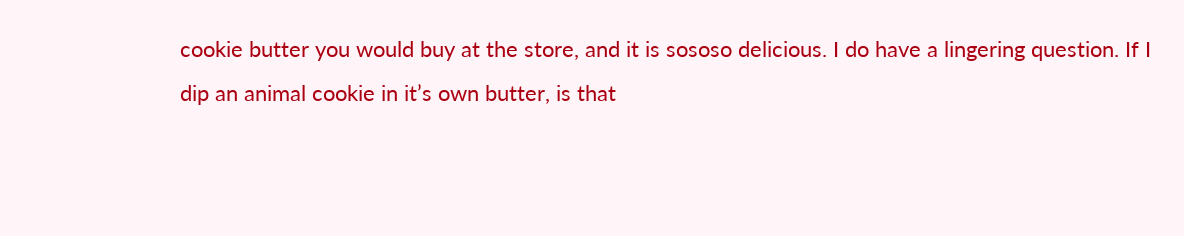cookie butter you would buy at the store, and it is sososo delicious. I do have a lingering question. If I dip an animal cookie in it’s own butter, is that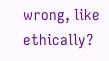wrong, like ethically?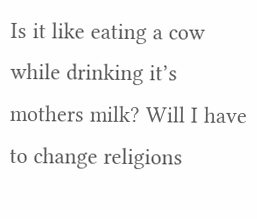Is it like eating a cow while drinking it’s mothers milk? Will I have to change religions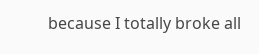because I totally broke all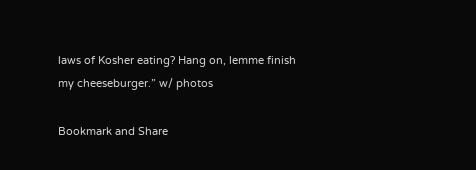laws of Kosher eating? Hang on, lemme finish my cheeseburger.” w/ photos

Bookmark and Share